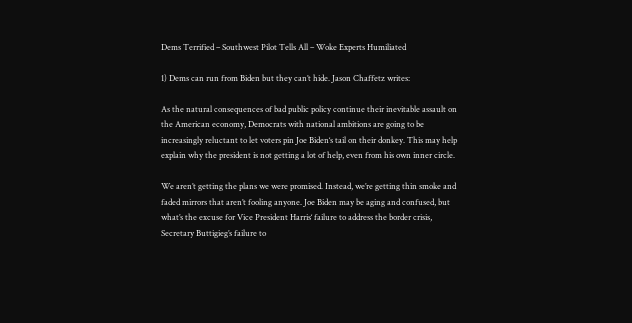Dems Terrified – Southwest Pilot Tells All – Woke Experts Humiliated

1) Dems can run from Biden but they can’t hide. Jason Chaffetz writes:

As the natural consequences of bad public policy continue their inevitable assault on the American economy, Democrats with national ambitions are going to be increasingly reluctant to let voters pin Joe Biden‘s tail on their donkey. This may help explain why the president is not getting a lot of help, even from his own inner circle.

We aren’t getting the plans we were promised. Instead, we’re getting thin smoke and faded mirrors that aren’t fooling anyone. Joe Biden may be aging and confused, but what’s the excuse for Vice President Harris‘ failure to address the border crisis, Secretary Buttigieg’s failure to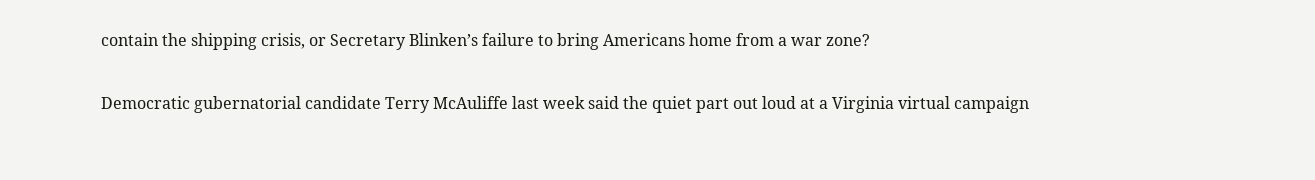contain the shipping crisis, or Secretary Blinken’s failure to bring Americans home from a war zone?

Democratic gubernatorial candidate Terry McAuliffe last week said the quiet part out loud at a Virginia virtual campaign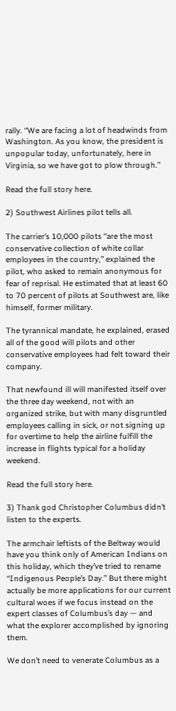rally. “We are facing a lot of headwinds from Washington. As you know, the president is unpopular today, unfortunately, here in Virginia, so we have got to plow through.”

Read the full story here.

2) Southwest Airlines pilot tells all.

The carrier’s 10,000 pilots “are the most conservative collection of white collar employees in the country,” explained the pilot, who asked to remain anonymous for fear of reprisal. He estimated that at least 60 to 70 percent of pilots at Southwest are, like himself, former military.

The tyrannical mandate, he explained, erased all of the good will pilots and other conservative employees had felt toward their company.

That newfound ill will manifested itself over the three day weekend, not with an organized strike, but with many disgruntled employees calling in sick, or not signing up for overtime to help the airline fulfill the increase in flights typical for a holiday weekend.

Read the full story here.

3) Thank god Christopher Columbus didn’t listen to the experts.

The armchair leftists of the Beltway would have you think only of American Indians on this holiday, which they’ve tried to rename “Indigenous People’s Day.” But there might actually be more applications for our current cultural woes if we focus instead on the expert classes of Columbus’s day — and what the explorer accomplished by ignoring them.

We don’t need to venerate Columbus as a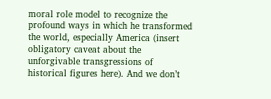moral role model to recognize the profound ways in which he transformed the world, especially America (insert obligatory caveat about the unforgivable transgressions of historical figures here). And we don’t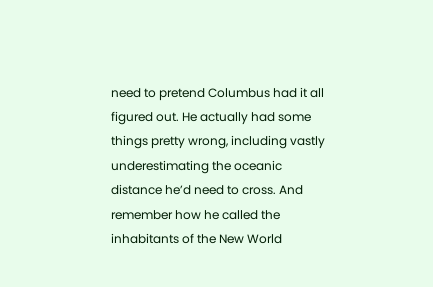need to pretend Columbus had it all figured out. He actually had some things pretty wrong, including vastly underestimating the oceanic distance he’d need to cross. And remember how he called the inhabitants of the New World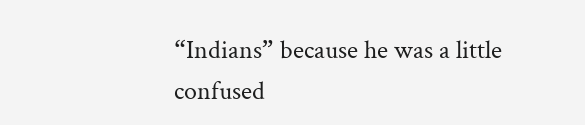“Indians” because he was a little confused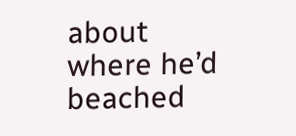about where he’d beached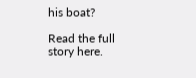his boat?

Read the full story here.